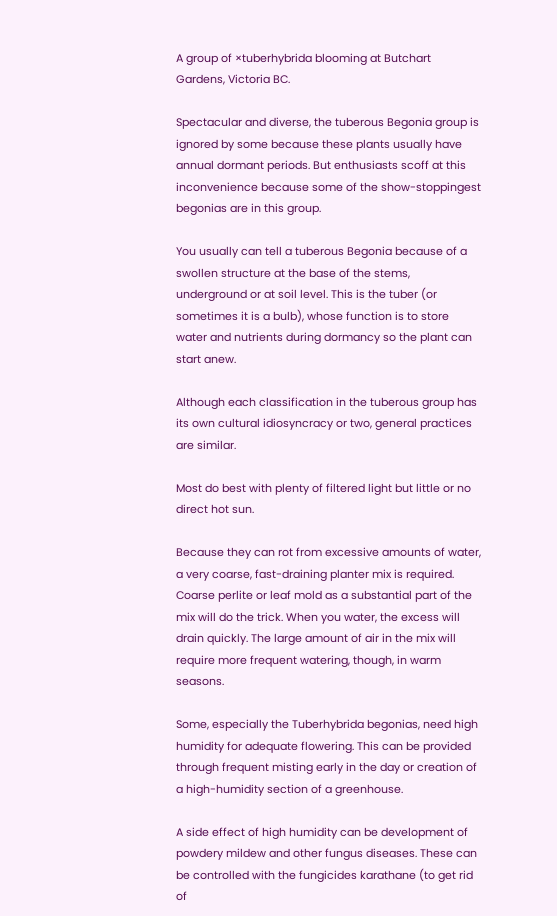A group of ×tuberhybrida blooming at Butchart Gardens, Victoria BC.

Spectacular and diverse, the tuberous Begonia group is ignored by some because these plants usually have annual dormant periods. But enthusiasts scoff at this inconvenience because some of the show-stoppingest begonias are in this group.

You usually can tell a tuberous Begonia because of a swollen structure at the base of the stems, underground or at soil level. This is the tuber (or sometimes it is a bulb), whose function is to store water and nutrients during dormancy so the plant can start anew.

Although each classification in the tuberous group has its own cultural idiosyncracy or two, general practices are similar.

Most do best with plenty of filtered light but little or no direct hot sun.

Because they can rot from excessive amounts of water, a very coarse, fast-draining planter mix is required. Coarse perlite or leaf mold as a substantial part of the mix will do the trick. When you water, the excess will drain quickly. The large amount of air in the mix will require more frequent watering, though, in warm seasons.

Some, especially the Tuberhybrida begonias, need high humidity for adequate flowering. This can be provided through frequent misting early in the day or creation of a high-humidity section of a greenhouse.

A side effect of high humidity can be development of powdery mildew and other fungus diseases. These can be controlled with the fungicides karathane (to get rid of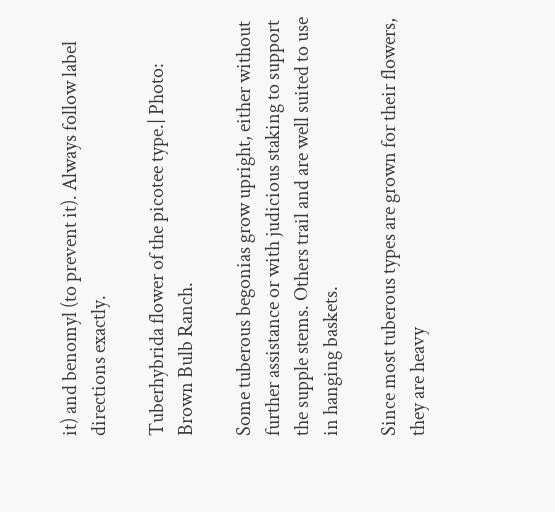it) and benomyl (to prevent it). Always follow label directions exactly.

Tuberhybrida flower of the picotee type.| Photo: Brown Bulb Ranch.

Some tuberous begonias grow upright, either without further assistance or with judicious staking to support the supple stems. Others trail and are well suited to use in hanging baskets.

Since most tuberous types are grown for their flowers, they are heavy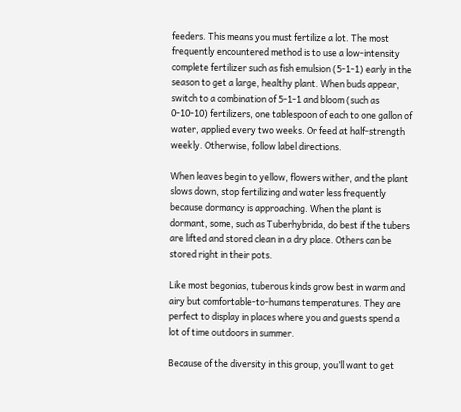feeders. This means you must fertilize a lot. The most frequently encountered method is to use a low-intensity complete fertilizer such as fish emulsion (5-1-1) early in the season to get a large, healthy plant. When buds appear, switch to a combination of 5-1-1 and bloom (such as 0-10-10) fertilizers, one tablespoon of each to one gallon of water, applied every two weeks. Or feed at half-strength weekly. Otherwise, follow label directions.

When leaves begin to yellow, flowers wither, and the plant slows down, stop fertilizing and water less frequently because dormancy is approaching. When the plant is dormant, some, such as Tuberhybrida, do best if the tubers are lifted and stored clean in a dry place. Others can be stored right in their pots.

Like most begonias, tuberous kinds grow best in warm and airy but comfortable-to-humans temperatures. They are perfect to display in places where you and guests spend a lot of time outdoors in summer.

Because of the diversity in this group, you’ll want to get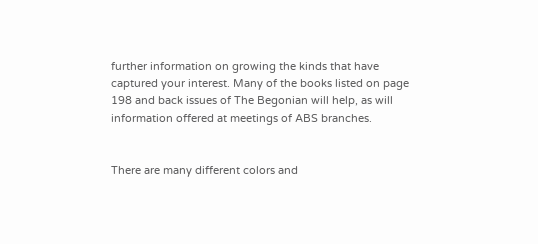further information on growing the kinds that have captured your interest. Many of the books listed on page 198 and back issues of The Begonian will help, as will information offered at meetings of ABS branches.


There are many different colors and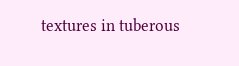textures in tuberous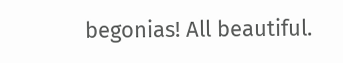begonias! All beautiful.